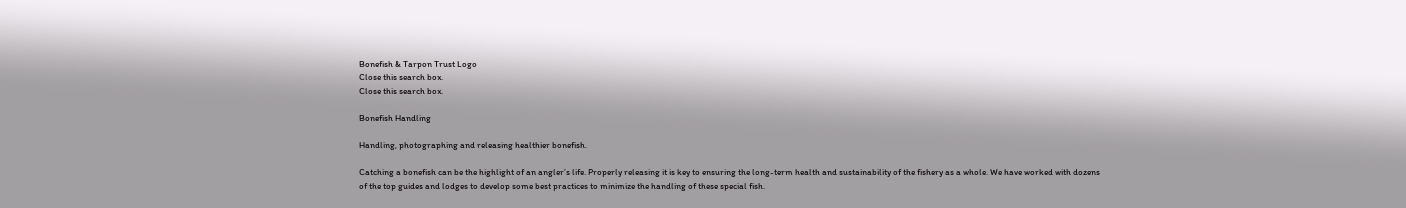Bonefish & Tarpon Trust Logo
Close this search box.
Close this search box.

Bonefish Handling

Handling, photographing and releasing healthier bonefish.

Catching a bonefish can be the highlight of an angler’s life. Properly releasing it is key to ensuring the long-term health and sustainability of the fishery as a whole. We have worked with dozens of the top guides and lodges to develop some best practices to minimize the handling of these special fish.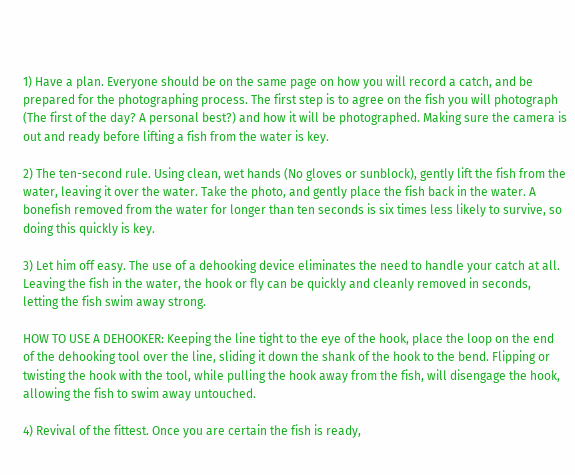1) Have a plan. Everyone should be on the same page on how you will record a catch, and be prepared for the photographing process. The first step is to agree on the fish you will photograph (The first of the day? A personal best?) and how it will be photographed. Making sure the camera is out and ready before lifting a fish from the water is key.

2) The ten-second rule. Using clean, wet hands (No gloves or sunblock), gently lift the fish from the water, leaving it over the water. Take the photo, and gently place the fish back in the water. A bonefish removed from the water for longer than ten seconds is six times less likely to survive, so doing this quickly is key.

3) Let him off easy. The use of a dehooking device eliminates the need to handle your catch at all. Leaving the fish in the water, the hook or fly can be quickly and cleanly removed in seconds, letting the fish swim away strong.

HOW TO USE A DEHOOKER: Keeping the line tight to the eye of the hook, place the loop on the end of the dehooking tool over the line, sliding it down the shank of the hook to the bend. Flipping or twisting the hook with the tool, while pulling the hook away from the fish, will disengage the hook, allowing the fish to swim away untouched.

4) Revival of the fittest. Once you are certain the fish is ready,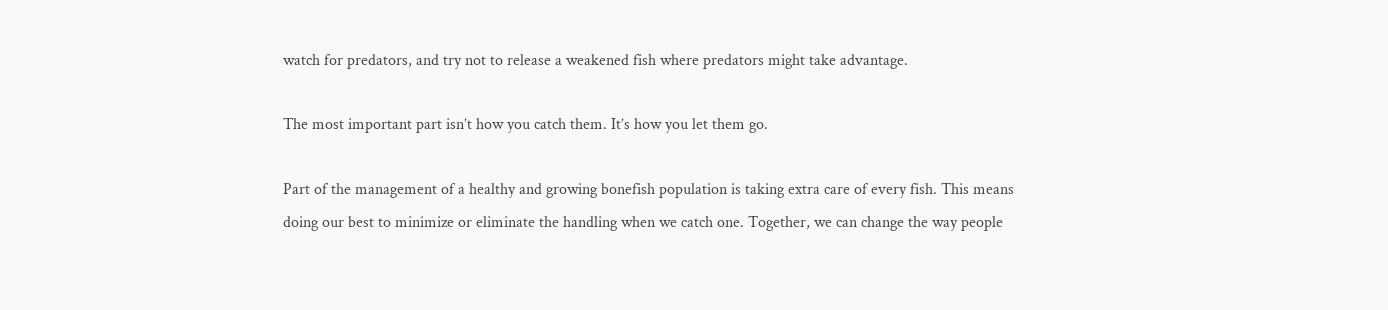watch for predators, and try not to release a weakened fish where predators might take advantage.

The most important part isn’t how you catch them. It’s how you let them go.

Part of the management of a healthy and growing bonefish population is taking extra care of every fish. This means doing our best to minimize or eliminate the handling when we catch one. Together, we can change the way people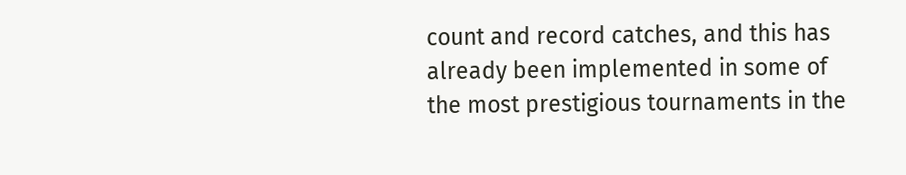count and record catches, and this has already been implemented in some of the most prestigious tournaments in the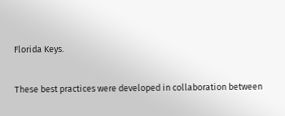Florida Keys.

These best practices were developed in collaboration between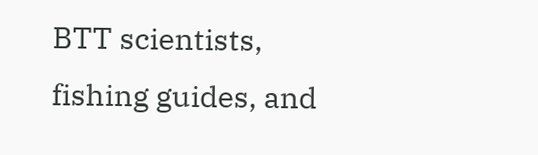BTT scientists, fishing guides, and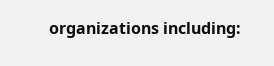organizations including: